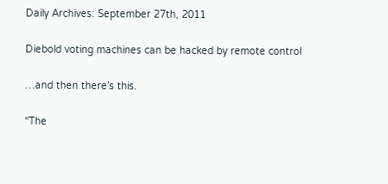Daily Archives: September 27th, 2011

Diebold voting machines can be hacked by remote control

…and then there’s this.

“The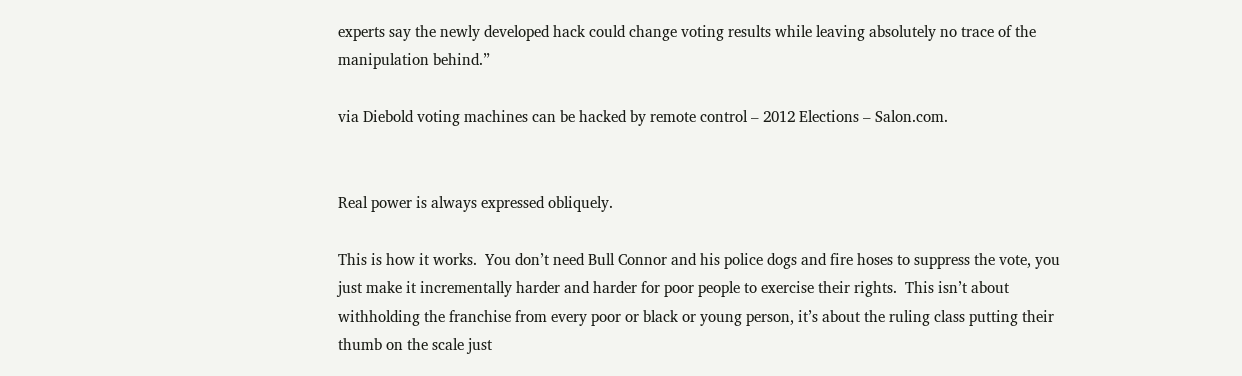experts say the newly developed hack could change voting results while leaving absolutely no trace of the manipulation behind.”

via Diebold voting machines can be hacked by remote control – 2012 Elections – Salon.com.


Real power is always expressed obliquely.

This is how it works.  You don’t need Bull Connor and his police dogs and fire hoses to suppress the vote, you just make it incrementally harder and harder for poor people to exercise their rights.  This isn’t about withholding the franchise from every poor or black or young person, it’s about the ruling class putting their thumb on the scale just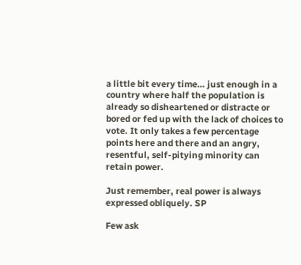a little bit every time… just enough in a country where half the population is already so disheartened or distracte or bored or fed up with the lack of choices to vote. It only takes a few percentage points here and there and an angry, resentful, self-pitying minority can retain power.

Just remember, real power is always expressed obliquely. SP

Few ask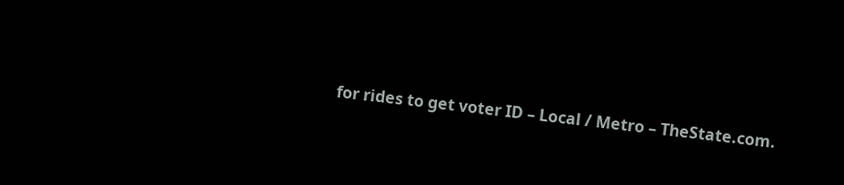for rides to get voter ID – Local / Metro – TheState.com.